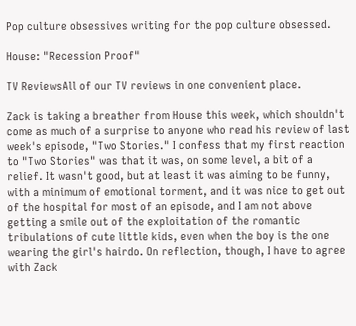Pop culture obsessives writing for the pop culture obsessed.

House: "Recession Proof"

TV ReviewsAll of our TV reviews in one convenient place.

Zack is taking a breather from House this week, which shouldn't come as much of a surprise to anyone who read his review of last week's episode, "Two Stories." I confess that my first reaction to "Two Stories" was that it was, on some level, a bit of a relief. It wasn't good, but at least it was aiming to be funny, with a minimum of emotional torment, and it was nice to get out of the hospital for most of an episode, and I am not above getting a smile out of the exploitation of the romantic tribulations of cute little kids, even when the boy is the one wearing the girl's hairdo. On reflection, though, I have to agree with Zack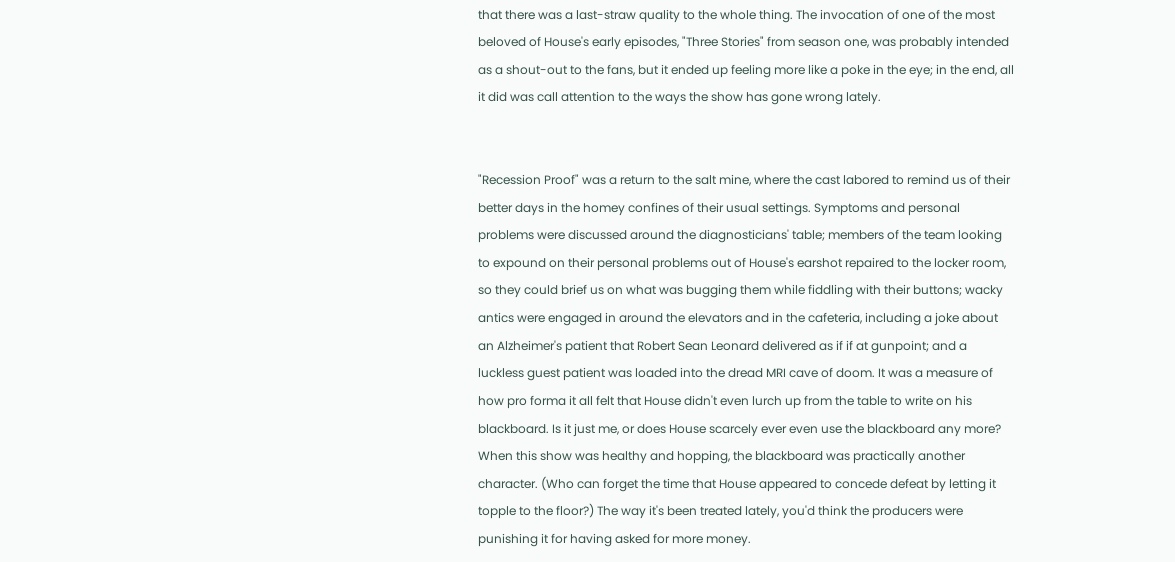that there was a last-straw quality to the whole thing. The invocation of one of the most beloved of House's early episodes, "Three Stories" from season one, was probably intended as a shout-out to the fans, but it ended up feeling more like a poke in the eye; in the end, all it did was call attention to the ways the show has gone wrong lately.


"Recession Proof" was a return to the salt mine, where the cast labored to remind us of their better days in the homey confines of their usual settings. Symptoms and personal problems were discussed around the diagnosticians' table; members of the team looking to expound on their personal problems out of House's earshot repaired to the locker room, so they could brief us on what was bugging them while fiddling with their buttons; wacky antics were engaged in around the elevators and in the cafeteria, including a joke about an Alzheimer's patient that Robert Sean Leonard delivered as if if at gunpoint; and a luckless guest patient was loaded into the dread MRI cave of doom. It was a measure of how pro forma it all felt that House didn't even lurch up from the table to write on his blackboard. Is it just me, or does House scarcely ever even use the blackboard any more? When this show was healthy and hopping, the blackboard was practically another character. (Who can forget the time that House appeared to concede defeat by letting it topple to the floor?) The way it's been treated lately, you'd think the producers were punishing it for having asked for more money.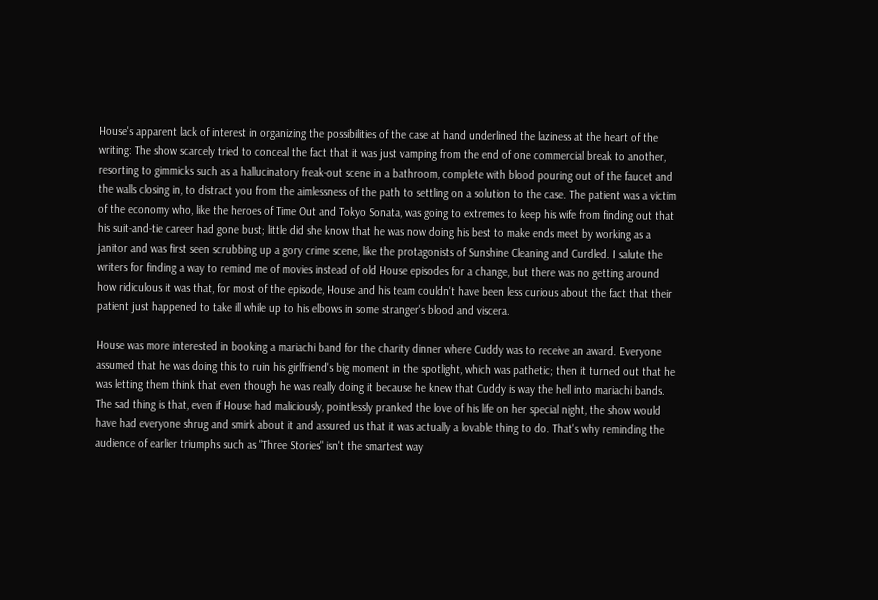House's apparent lack of interest in organizing the possibilities of the case at hand underlined the laziness at the heart of the writing: The show scarcely tried to conceal the fact that it was just vamping from the end of one commercial break to another, resorting to gimmicks such as a hallucinatory freak-out scene in a bathroom, complete with blood pouring out of the faucet and the walls closing in, to distract you from the aimlessness of the path to settling on a solution to the case. The patient was a victim of the economy who, like the heroes of Time Out and Tokyo Sonata, was going to extremes to keep his wife from finding out that his suit-and-tie career had gone bust; little did she know that he was now doing his best to make ends meet by working as a janitor and was first seen scrubbing up a gory crime scene, like the protagonists of Sunshine Cleaning and Curdled. I salute the writers for finding a way to remind me of movies instead of old House episodes for a change, but there was no getting around how ridiculous it was that, for most of the episode, House and his team couldn't have been less curious about the fact that their patient just happened to take ill while up to his elbows in some stranger's blood and viscera.

House was more interested in booking a mariachi band for the charity dinner where Cuddy was to receive an award. Everyone assumed that he was doing this to ruin his girlfriend's big moment in the spotlight, which was pathetic; then it turned out that he was letting them think that even though he was really doing it because he knew that Cuddy is way the hell into mariachi bands. The sad thing is that, even if House had maliciously, pointlessly pranked the love of his life on her special night, the show would have had everyone shrug and smirk about it and assured us that it was actually a lovable thing to do. That's why reminding the audience of earlier triumphs such as "Three Stories" isn't the smartest way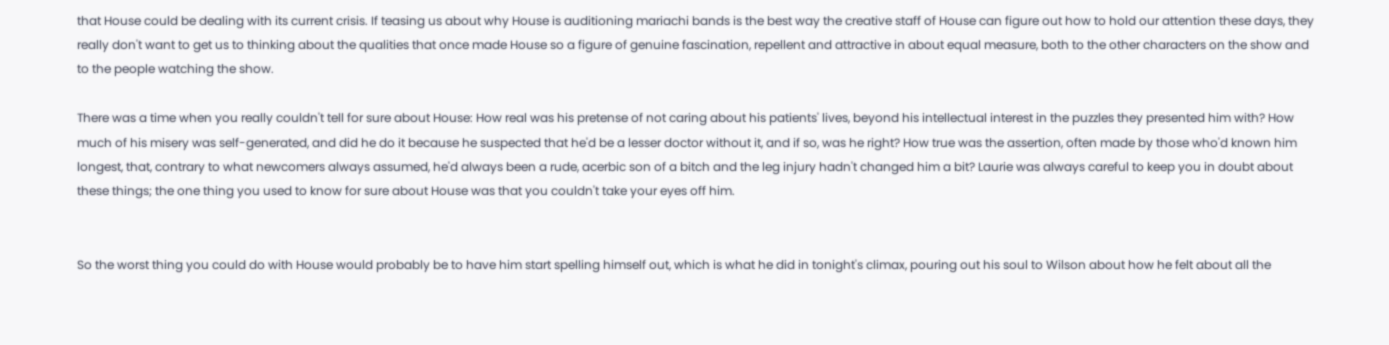that House could be dealing with its current crisis. If teasing us about why House is auditioning mariachi bands is the best way the creative staff of House can figure out how to hold our attention these days, they really don't want to get us to thinking about the qualities that once made House so a figure of genuine fascination, repellent and attractive in about equal measure, both to the other characters on the show and to the people watching the show.

There was a time when you really couldn't tell for sure about House: How real was his pretense of not caring about his patients' lives, beyond his intellectual interest in the puzzles they presented him with? How much of his misery was self-generated, and did he do it because he suspected that he'd be a lesser doctor without it, and if so, was he right? How true was the assertion, often made by those who'd known him longest, that, contrary to what newcomers always assumed, he'd always been a rude, acerbic son of a bitch and the leg injury hadn't changed him a bit? Laurie was always careful to keep you in doubt about these things; the one thing you used to know for sure about House was that you couldn't take your eyes off him.


So the worst thing you could do with House would probably be to have him start spelling himself out, which is what he did in tonight's climax, pouring out his soul to Wilson about how he felt about all the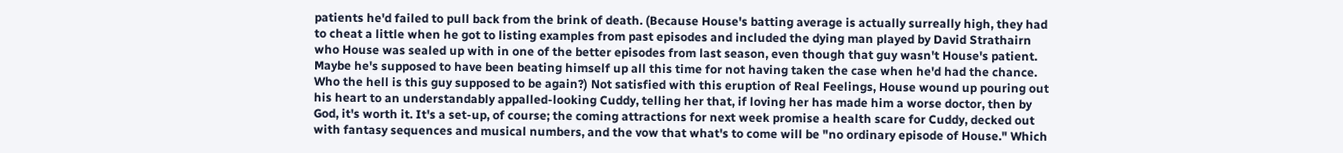patients he'd failed to pull back from the brink of death. (Because House's batting average is actually surreally high, they had to cheat a little when he got to listing examples from past episodes and included the dying man played by David Strathairn who House was sealed up with in one of the better episodes from last season, even though that guy wasn't House's patient. Maybe he's supposed to have been beating himself up all this time for not having taken the case when he'd had the chance. Who the hell is this guy supposed to be again?) Not satisfied with this eruption of Real Feelings, House wound up pouring out his heart to an understandably appalled-looking Cuddy, telling her that, if loving her has made him a worse doctor, then by God, it's worth it. It's a set-up, of course; the coming attractions for next week promise a health scare for Cuddy, decked out with fantasy sequences and musical numbers, and the vow that what's to come will be "no ordinary episode of House." Which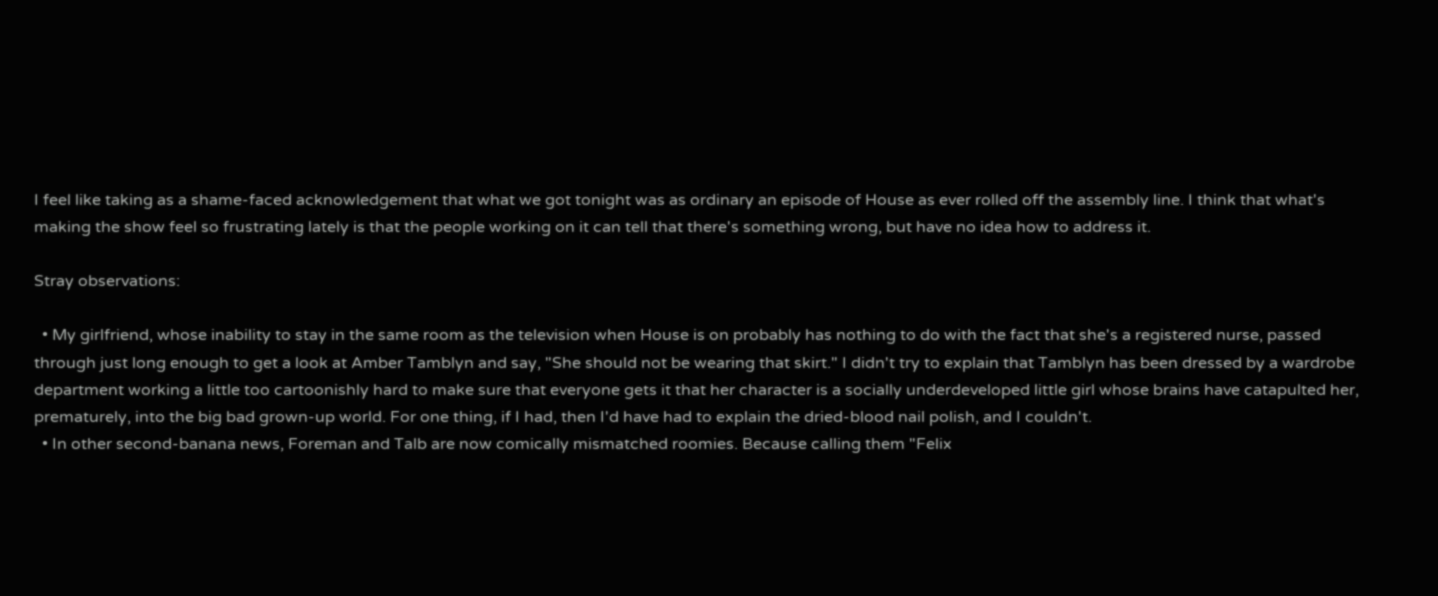I feel like taking as a shame-faced acknowledgement that what we got tonight was as ordinary an episode of House as ever rolled off the assembly line. I think that what's making the show feel so frustrating lately is that the people working on it can tell that there's something wrong, but have no idea how to address it.

Stray observations:

  • My girlfriend, whose inability to stay in the same room as the television when House is on probably has nothing to do with the fact that she's a registered nurse, passed through just long enough to get a look at Amber Tamblyn and say, "She should not be wearing that skirt." I didn't try to explain that Tamblyn has been dressed by a wardrobe department working a little too cartoonishly hard to make sure that everyone gets it that her character is a socially underdeveloped little girl whose brains have catapulted her, prematurely, into the big bad grown-up world. For one thing, if I had, then I'd have had to explain the dried-blood nail polish, and I couldn't.
  • In other second-banana news, Foreman and Talb are now comically mismatched roomies. Because calling them "Felix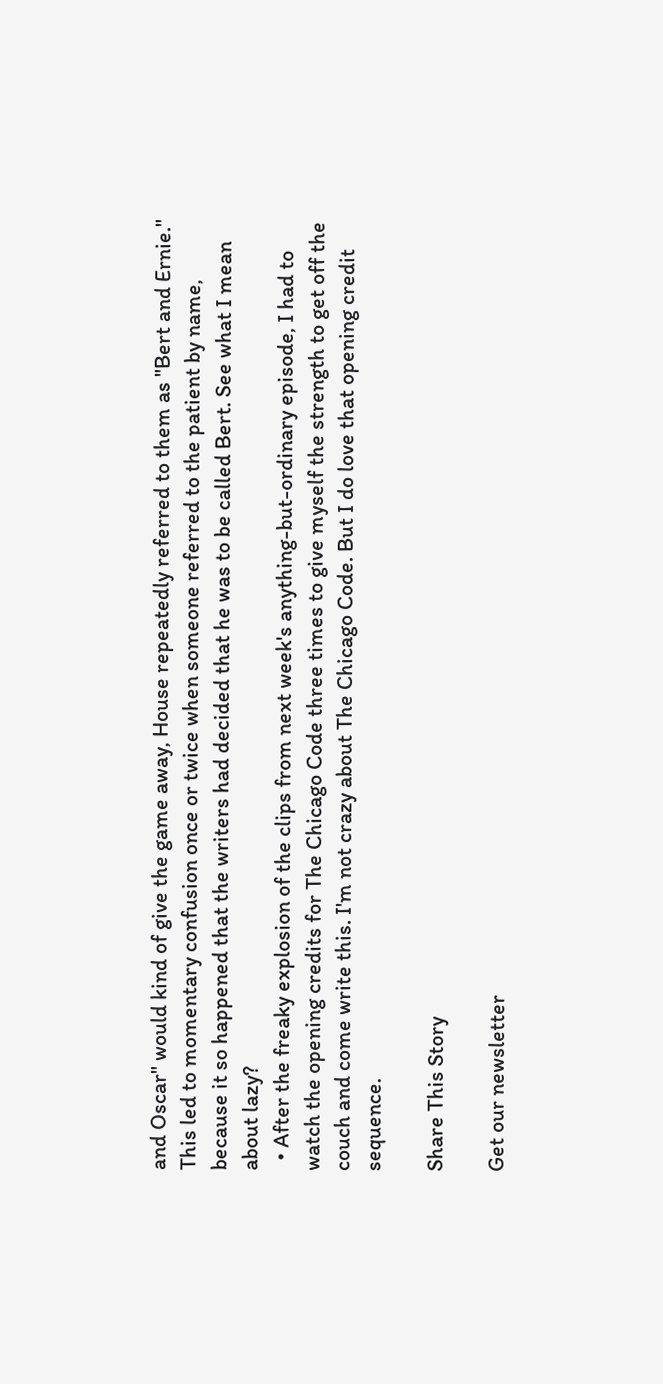and Oscar" would kind of give the game away, House repeatedly referred to them as "Bert and Ernie." This led to momentary confusion once or twice when someone referred to the patient by name, because it so happened that the writers had decided that he was to be called Bert. See what I mean about lazy?
  • After the freaky explosion of the clips from next week's anything-but-ordinary episode, I had to watch the opening credits for The Chicago Code three times to give myself the strength to get off the couch and come write this. I'm not crazy about The Chicago Code. But I do love that opening credit sequence.

Share This Story

Get our newsletter